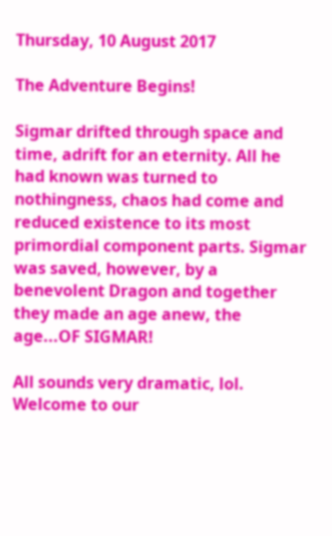Thursday, 10 August 2017

The Adventure Begins!

Sigmar drifted through space and time, adrift for an eternity. All he had known was turned to nothingness, chaos had come and reduced existence to its most primordial component parts. Sigmar was saved, however, by a benevolent Dragon and together they made an age anew, the age...OF SIGMAR!

All sounds very dramatic, lol. Welcome to our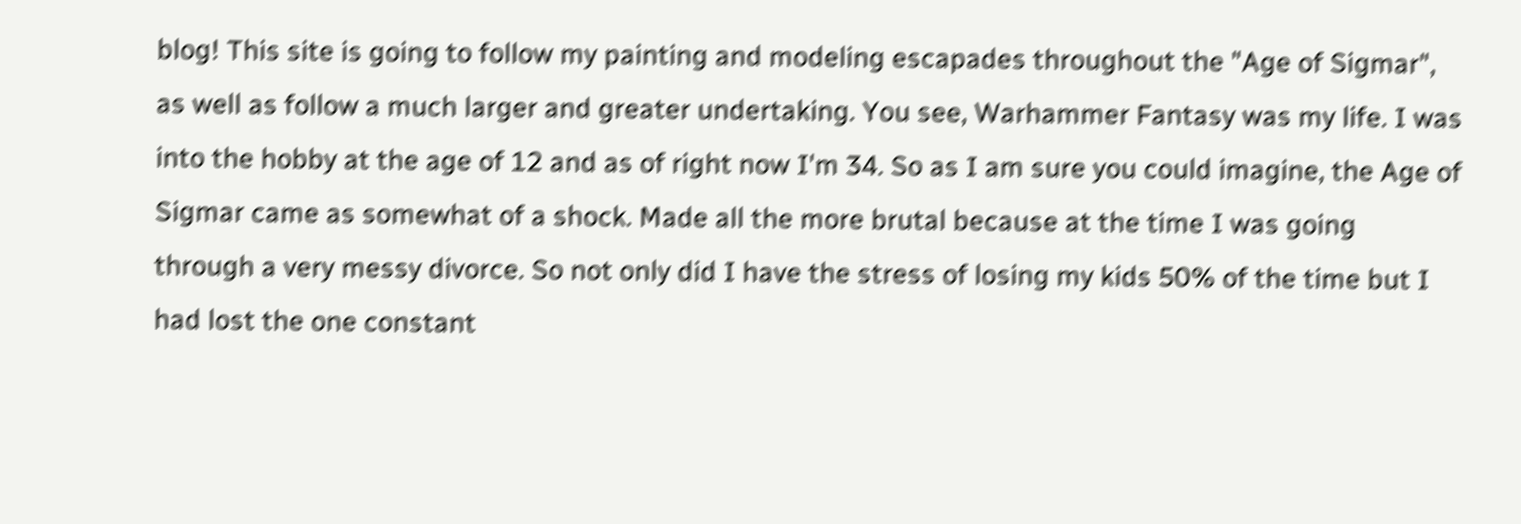blog! This site is going to follow my painting and modeling escapades throughout the "Age of Sigmar", as well as follow a much larger and greater undertaking. You see, Warhammer Fantasy was my life. I was into the hobby at the age of 12 and as of right now I'm 34. So as I am sure you could imagine, the Age of Sigmar came as somewhat of a shock. Made all the more brutal because at the time I was going through a very messy divorce. So not only did I have the stress of losing my kids 50% of the time but I had lost the one constant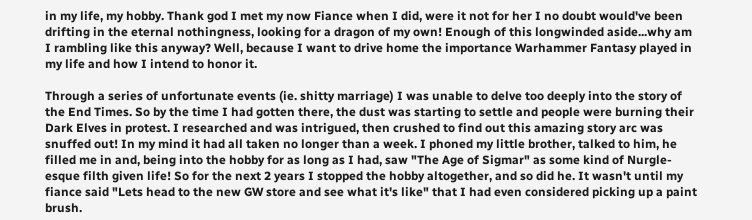in my life, my hobby. Thank god I met my now Fiance when I did, were it not for her I no doubt would've been drifting in the eternal nothingness, looking for a dragon of my own! Enough of this longwinded aside...why am I rambling like this anyway? Well, because I want to drive home the importance Warhammer Fantasy played in my life and how I intend to honor it.

Through a series of unfortunate events (ie. shitty marriage) I was unable to delve too deeply into the story of the End Times. So by the time I had gotten there, the dust was starting to settle and people were burning their Dark Elves in protest. I researched and was intrigued, then crushed to find out this amazing story arc was snuffed out! In my mind it had all taken no longer than a week. I phoned my little brother, talked to him, he filled me in and, being into the hobby for as long as I had, saw "The Age of Sigmar" as some kind of Nurgle-esque filth given life! So for the next 2 years I stopped the hobby altogether, and so did he. It wasn't until my fiance said "Lets head to the new GW store and see what it's like" that I had even considered picking up a paint brush.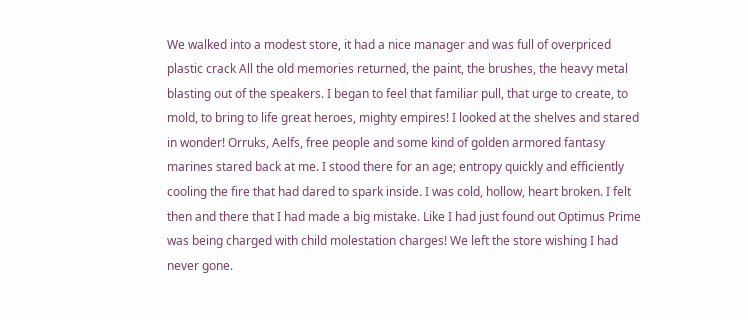We walked into a modest store, it had a nice manager and was full of overpriced plastic crack All the old memories returned, the paint, the brushes, the heavy metal blasting out of the speakers. I began to feel that familiar pull, that urge to create, to mold, to bring to life great heroes, mighty empires! I looked at the shelves and stared in wonder! Orruks, Aelfs, free people and some kind of golden armored fantasy marines stared back at me. I stood there for an age; entropy quickly and efficiently cooling the fire that had dared to spark inside. I was cold, hollow, heart broken. I felt then and there that I had made a big mistake. Like I had just found out Optimus Prime was being charged with child molestation charges! We left the store wishing I had never gone.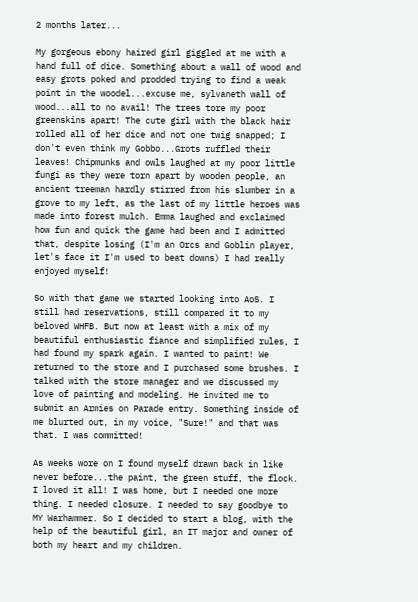2 months later...

My gorgeous ebony haired girl giggled at me with a hand full of dice. Something about a wall of wood and easy grots poked and prodded trying to find a weak point in the woodel...excuse me, sylvaneth wall of wood...all to no avail! The trees tore my poor greenskins apart! The cute girl with the black hair rolled all of her dice and not one twig snapped; I don't even think my Gobbo...Grots ruffled their leaves! Chipmunks and owls laughed at my poor little fungi as they were torn apart by wooden people, an ancient treeman hardly stirred from his slumber in a grove to my left, as the last of my little heroes was made into forest mulch. Emma laughed and exclaimed how fun and quick the game had been and I admitted that, despite losing (I'm an Orcs and Goblin player, let's face it I'm used to beat downs) I had really enjoyed myself!

So with that game we started looking into AoS. I still had reservations, still compared it to my beloved WHFB. But now at least with a mix of my beautiful enthusiastic fiance and simplified rules, I had found my spark again. I wanted to paint! We returned to the store and I purchased some brushes. I talked with the store manager and we discussed my love of painting and modeling. He invited me to submit an Armies on Parade entry. Something inside of me blurted out, in my voice, "Sure!" and that was that. I was committed!

As weeks wore on I found myself drawn back in like never before...the paint, the green stuff, the flock. I loved it all! I was home, but I needed one more thing. I needed closure. I needed to say goodbye to MY Warhammer. So I decided to start a blog, with the help of the beautiful girl, an IT major and owner of both my heart and my children.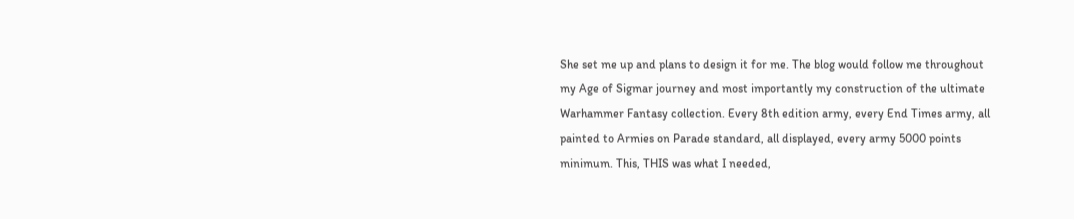She set me up and plans to design it for me. The blog would follow me throughout my Age of Sigmar journey and most importantly my construction of the ultimate Warhammer Fantasy collection. Every 8th edition army, every End Times army, all painted to Armies on Parade standard, all displayed, every army 5000 points minimum. This, THIS was what I needed,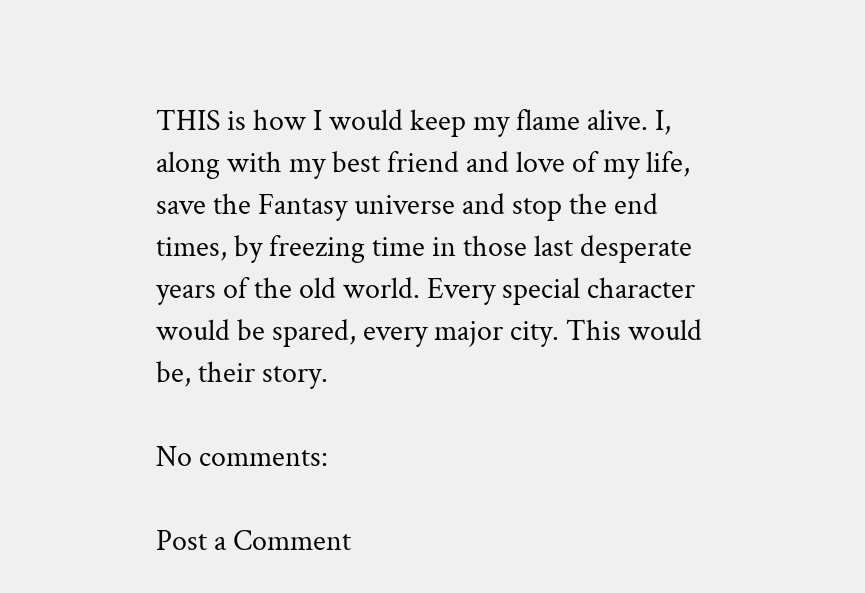THIS is how I would keep my flame alive. I, along with my best friend and love of my life, save the Fantasy universe and stop the end times, by freezing time in those last desperate years of the old world. Every special character would be spared, every major city. This would be, their story.

No comments:

Post a Comment